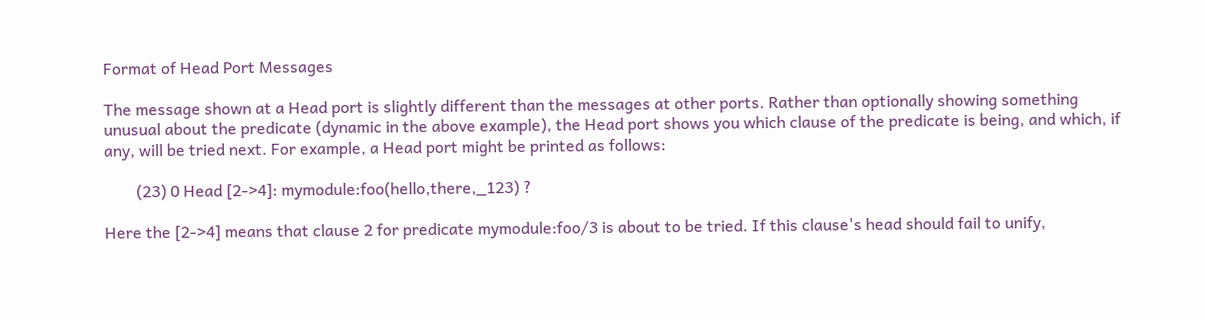Format of Head Port Messages

The message shown at a Head port is slightly different than the messages at other ports. Rather than optionally showing something unusual about the predicate (dynamic in the above example), the Head port shows you which clause of the predicate is being, and which, if any, will be tried next. For example, a Head port might be printed as follows:

        (23) 0 Head [2->4]: mymodule:foo(hello,there,_123) ?

Here the [2->4] means that clause 2 for predicate mymodule:foo/3 is about to be tried. If this clause's head should fail to unify,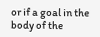or if a goal in the body of the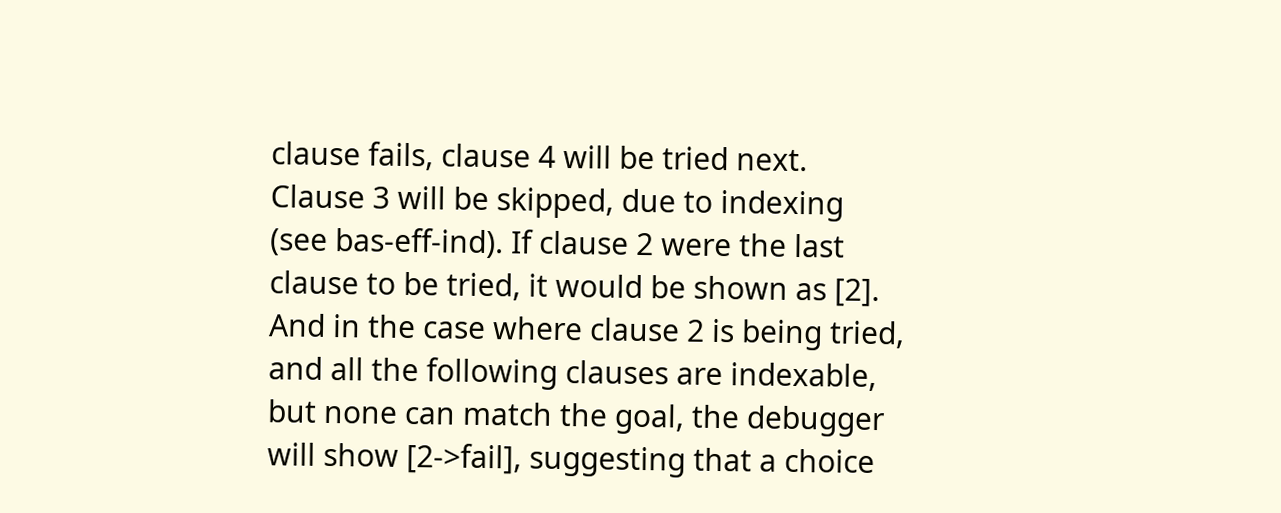clause fails, clause 4 will be tried next. Clause 3 will be skipped, due to indexing (see bas-eff-ind). If clause 2 were the last clause to be tried, it would be shown as [2]. And in the case where clause 2 is being tried, and all the following clauses are indexable, but none can match the goal, the debugger will show [2->fail], suggesting that a choice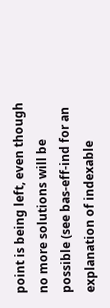point is being left, even though no more solutions will be possible (see bas-eff-ind for an explanation of indexable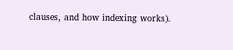clauses, and how indexing works).